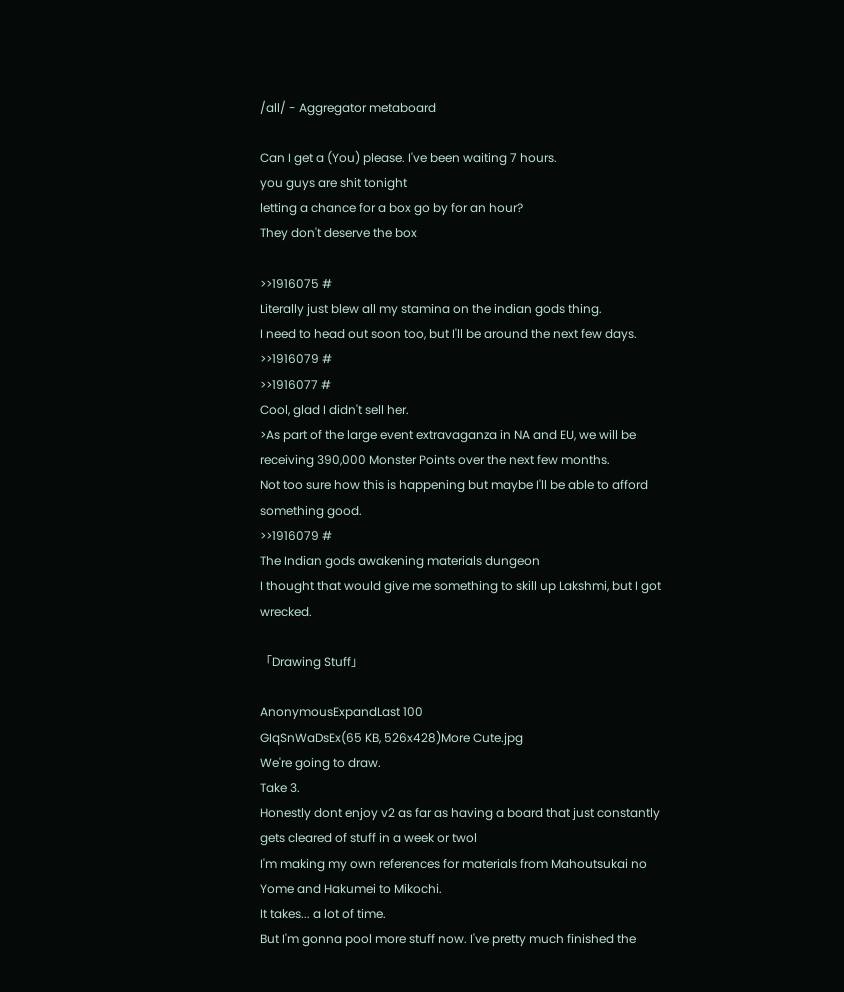/all/ - Aggregator metaboard

Can I get a (You) please. I've been waiting 7 hours.
you guys are shit tonight
letting a chance for a box go by for an hour?
They don't deserve the box

>>1916075 #
Literally just blew all my stamina on the indian gods thing.
I need to head out soon too, but I'll be around the next few days.
>>1916079 #
>>1916077 #
Cool, glad I didn't sell her.
>As part of the large event extravaganza in NA and EU, we will be receiving 390,000 Monster Points over the next few months.
Not too sure how this is happening but maybe I'll be able to afford something good.
>>1916079 #
The Indian gods awakening materials dungeon
I thought that would give me something to skill up Lakshmi, but I got wrecked.

「Drawing Stuff」

AnonymousExpandLast 100
GIqSnWaDsEx(65 KB, 526x428)More Cute.jpg
We're going to draw.
Take 3.
Honestly dont enjoy v2 as far as having a board that just constantly gets cleared of stuff in a week or twol
I'm making my own references for materials from Mahoutsukai no Yome and Hakumei to Mikochi.
It takes... a lot of time.
But I'm gonna pool more stuff now. I've pretty much finished the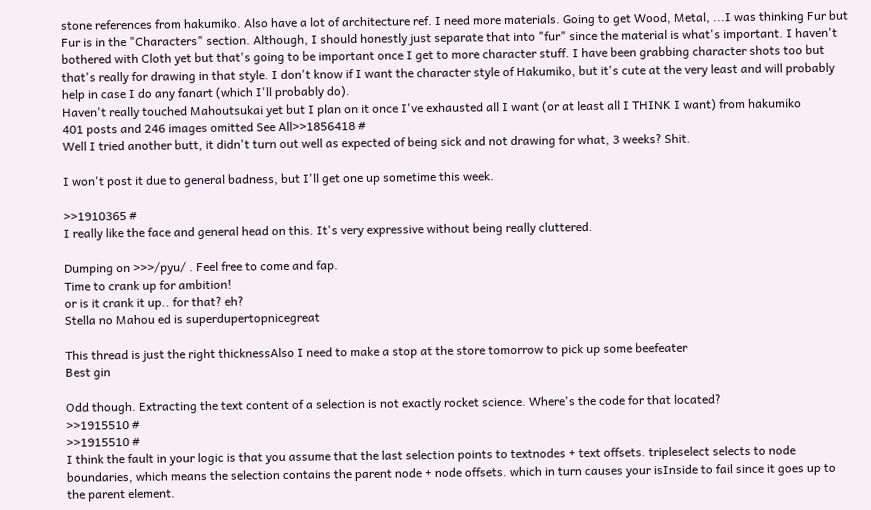stone references from hakumiko. Also have a lot of architecture ref. I need more materials. Going to get Wood, Metal, ...I was thinking Fur but Fur is in the "Characters" section. Although, I should honestly just separate that into "fur" since the material is what's important. I haven't bothered with Cloth yet but that's going to be important once I get to more character stuff. I have been grabbing character shots too but that's really for drawing in that style. I don't know if I want the character style of Hakumiko, but it's cute at the very least and will probably help in case I do any fanart (which I'll probably do).
Haven't really touched Mahoutsukai yet but I plan on it once I've exhausted all I want (or at least all I THINK I want) from hakumiko
401 posts and 246 images omitted See All>>1856418 #
Well I tried another butt, it didn't turn out well as expected of being sick and not drawing for what, 3 weeks? Shit.

I won't post it due to general badness, but I'll get one up sometime this week.

>>1910365 #
I really like the face and general head on this. It's very expressive without being really cluttered.

Dumping on >>>/pyu/ . Feel free to come and fap.
Time to crank up for ambition!
or is it crank it up.. for that? eh?
Stella no Mahou ed is superdupertopnicegreat

This thread is just the right thicknessAlso I need to make a stop at the store tomorrow to pick up some beefeater
Best gin

Odd though. Extracting the text content of a selection is not exactly rocket science. Where's the code for that located?
>>1915510 #
>>1915510 #
I think the fault in your logic is that you assume that the last selection points to textnodes + text offsets. tripleselect selects to node boundaries, which means the selection contains the parent node + node offsets. which in turn causes your isInside to fail since it goes up to the parent element.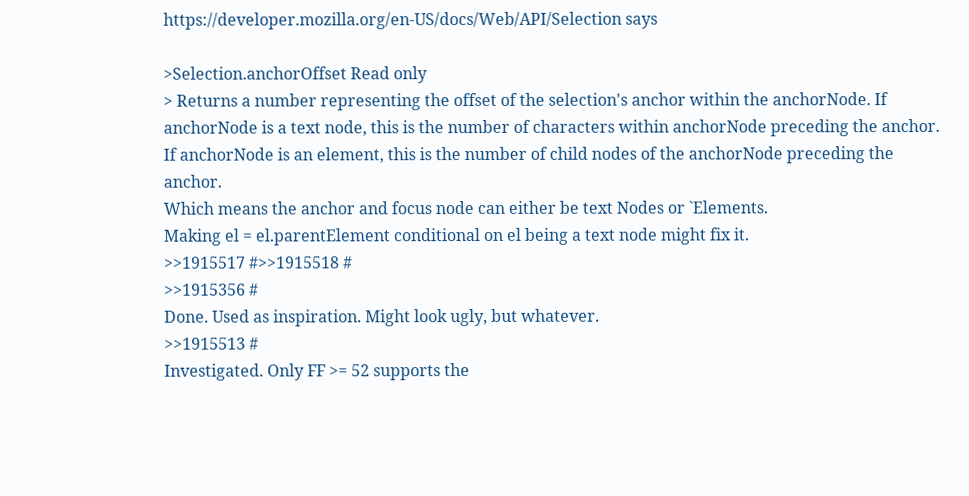https://developer.mozilla.org/en-US/docs/Web/API/Selection says

>Selection.anchorOffset Read only
> Returns a number representing the offset of the selection's anchor within the anchorNode. If anchorNode is a text node, this is the number of characters within anchorNode preceding the anchor. If anchorNode is an element, this is the number of child nodes of the anchorNode preceding the anchor.
Which means the anchor and focus node can either be text Nodes or `Elements.
Making el = el.parentElement conditional on el being a text node might fix it.
>>1915517 #>>1915518 #
>>1915356 #
Done. Used as inspiration. Might look ugly, but whatever.
>>1915513 #
Investigated. Only FF >= 52 supports the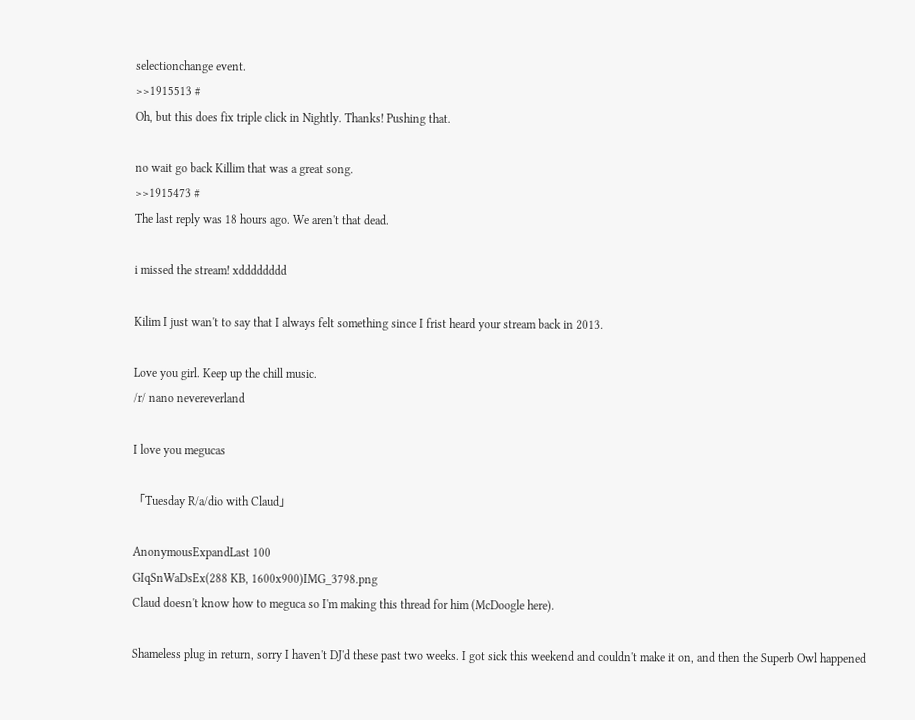selectionchange event.
>>1915513 #
Oh, but this does fix triple click in Nightly. Thanks! Pushing that.

no wait go back Killim that was a great song.
>>1915473 #
The last reply was 18 hours ago. We aren't that dead.

i missed the stream! xdddddddd

Kilim I just wan't to say that I always felt something since I frist heard your stream back in 2013.

Love you girl. Keep up the chill music.
/r/ nano nevereverland

I love you megucas

「Tuesday R/a/dio with Claud」

AnonymousExpandLast 100
GIqSnWaDsEx(288 KB, 1600x900)IMG_3798.png
Claud doesn't know how to meguca so I'm making this thread for him (McDoogle here).

Shameless plug in return, sorry I haven't DJ'd these past two weeks. I got sick this weekend and couldn't make it on, and then the Superb Owl happened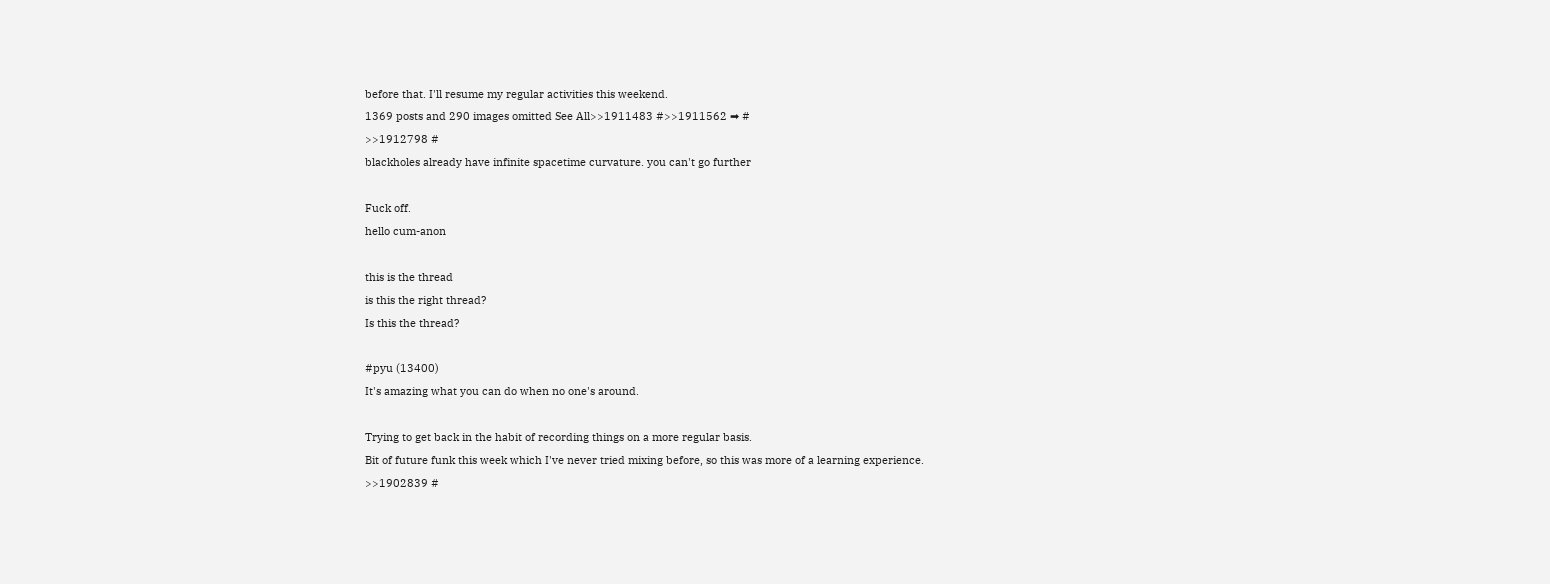before that. I'll resume my regular activities this weekend.
1369 posts and 290 images omitted See All>>1911483 #>>1911562 ➡ #
>>1912798 #
blackholes already have infinite spacetime curvature. you can't go further

Fuck off.
hello cum-anon

this is the thread
is this the right thread?
Is this the thread?

#pyu (13400)
It's amazing what you can do when no one's around.

Trying to get back in the habit of recording things on a more regular basis.
Bit of future funk this week which I've never tried mixing before, so this was more of a learning experience.
>>1902839 #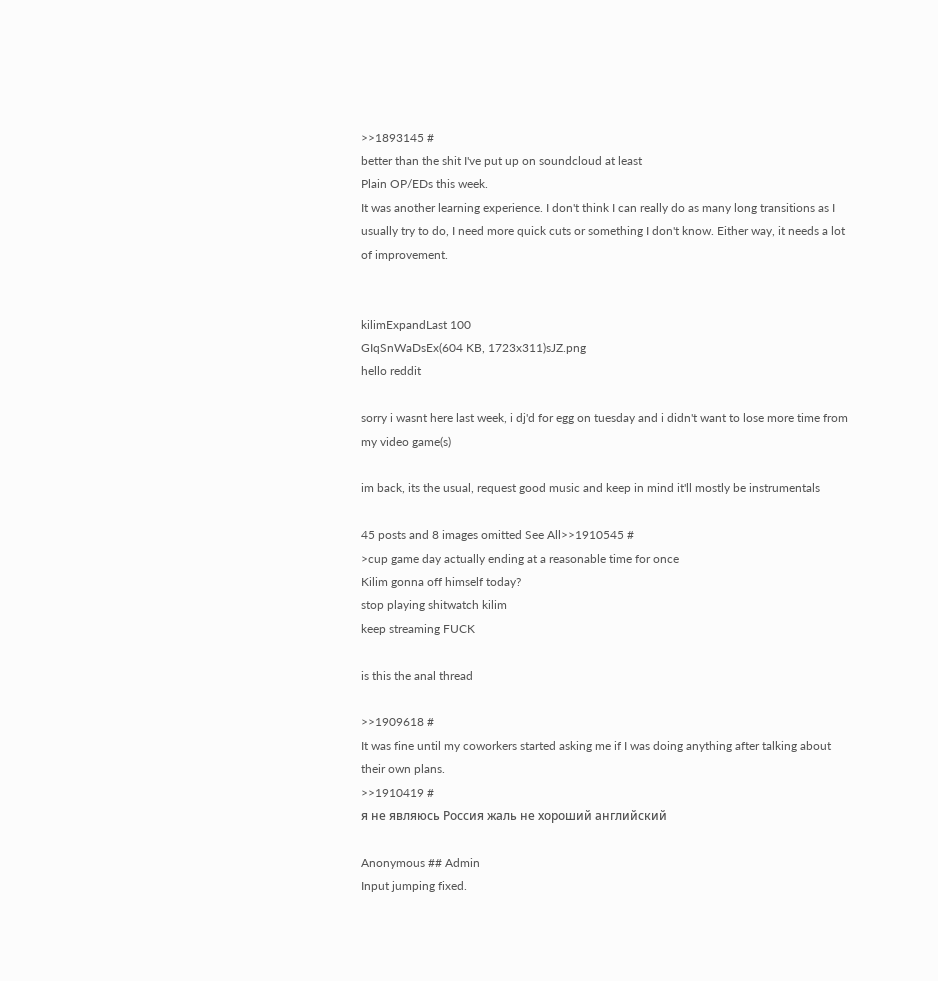>>1893145 #
better than the shit I've put up on soundcloud at least
Plain OP/EDs this week.
It was another learning experience. I don't think I can really do as many long transitions as I usually try to do, I need more quick cuts or something I don't know. Either way, it needs a lot of improvement.


kilimExpandLast 100
GIqSnWaDsEx(604 KB, 1723x311)sJZ.png
hello reddit

sorry i wasnt here last week, i dj'd for egg on tuesday and i didn't want to lose more time from my video game(s)

im back, its the usual, request good music and keep in mind it'll mostly be instrumentals

45 posts and 8 images omitted See All>>1910545 #
>cup game day actually ending at a reasonable time for once
Kilim gonna off himself today?
stop playing shitwatch kilim
keep streaming FUCK

is this the anal thread

>>1909618 #
It was fine until my coworkers started asking me if I was doing anything after talking about their own plans.
>>1910419 #
я не являюсь Россия жаль не хороший английский

Anonymous ## Admin
Input jumping fixed.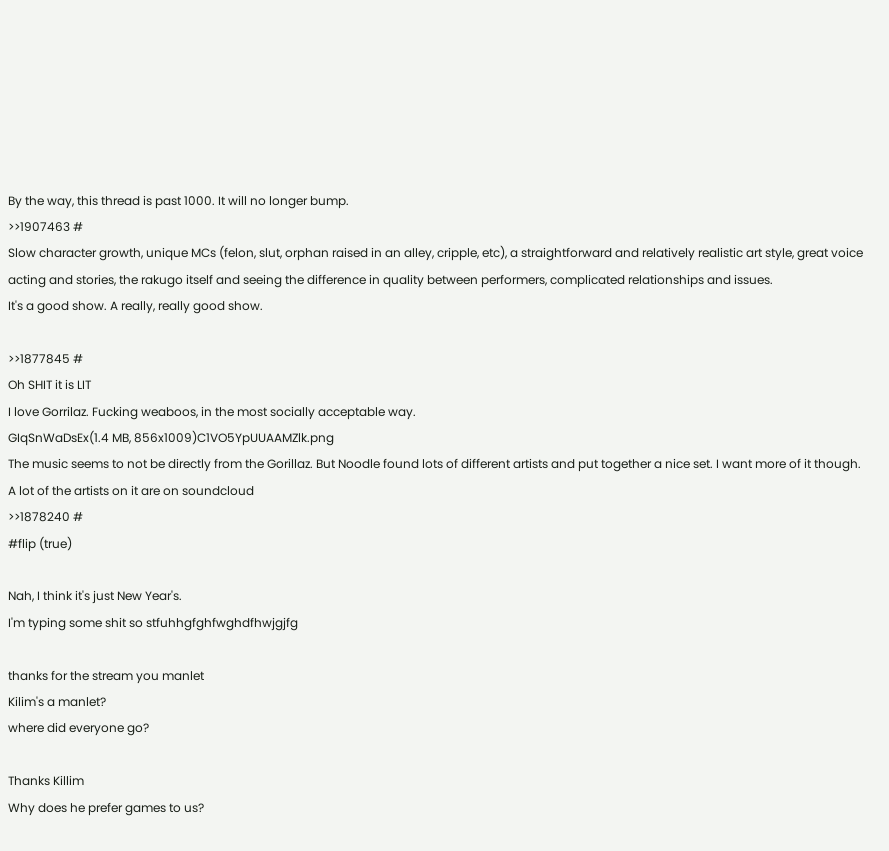By the way, this thread is past 1000. It will no longer bump.
>>1907463 #
Slow character growth, unique MCs (felon, slut, orphan raised in an alley, cripple, etc), a straightforward and relatively realistic art style, great voice acting and stories, the rakugo itself and seeing the difference in quality between performers, complicated relationships and issues.
It's a good show. A really, really good show.

>>1877845 #
Oh SHIT it is LIT
I love Gorrilaz. Fucking weaboos, in the most socially acceptable way.
GIqSnWaDsEx(1.4 MB, 856x1009)C1VO5YpUUAAMZlk.png
The music seems to not be directly from the Gorillaz. But Noodle found lots of different artists and put together a nice set. I want more of it though. A lot of the artists on it are on soundcloud
>>1878240 #
#flip (true)

Nah, I think it's just New Year's.
I'm typing some shit so stfuhhgfghfwghdfhwjgjfg

thanks for the stream you manlet
Kilim's a manlet?
where did everyone go?

Thanks Killim
Why does he prefer games to us?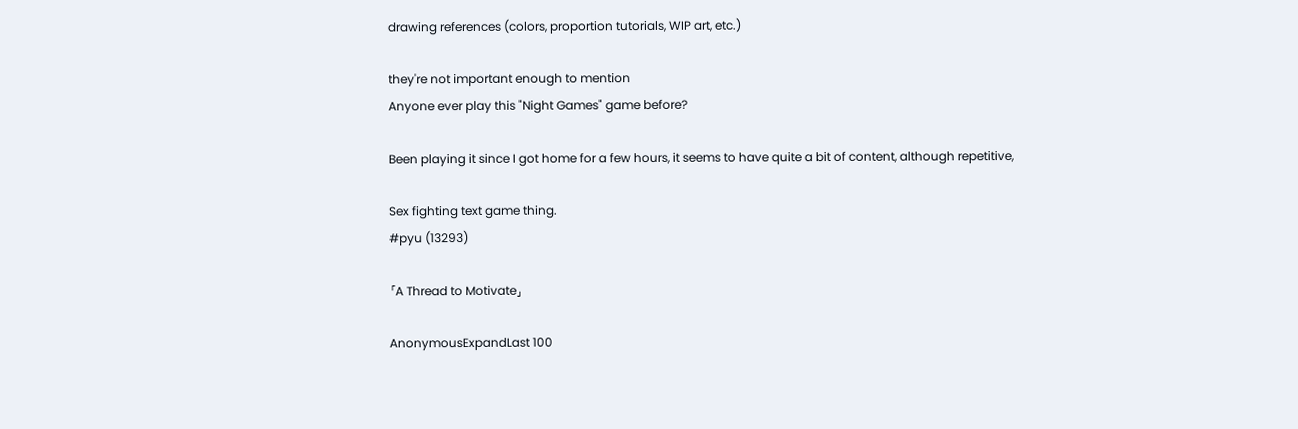drawing references (colors, proportion tutorials, WIP art, etc.)

they're not important enough to mention
Anyone ever play this "Night Games" game before?

Been playing it since I got home for a few hours, it seems to have quite a bit of content, although repetitive,

Sex fighting text game thing.
#pyu (13293)

「A Thread to Motivate」

AnonymousExpandLast 100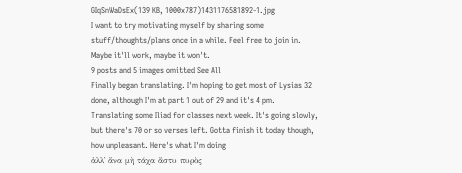GIqSnWaDsEx(139 KB, 1000x787)1431176581892-1.jpg
I want to try motivating myself by sharing some stuff/thoughts/plans once in a while. Feel free to join in. Maybe it'll work, maybe it won't.
9 posts and 5 images omitted See All
Finally began translating. I'm hoping to get most of Lysias 32 done, although I'm at part 1 out of 29 and it's 4 pm.
Translating some Iliad for classes next week. It's going slowly, but there's 70 or so verses left. Gotta finish it today though, how unpleasant. Here's what I'm doing
ἀλλ᾽ ἄνα μὴ τάχα ἄστυ πυρὸς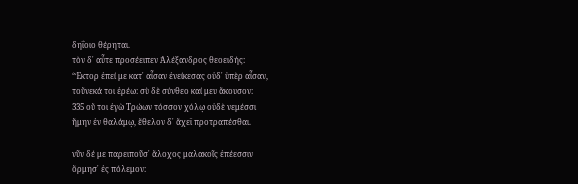δηΐοιο θέρηται.
τὸν δ᾽ αὖτε προσέειπεν Ἀλέξανδρος θεοειδής:
‘Ἕκτορ ἐπεί με κατ᾽ αἶσαν ἐνείκεσας οὐδ᾽ ὑπὲρ αἶσαν,
τοὔνεκά τοι ἐρέω: σὺ δὲ σύνθεο καί μευ ἄκουσον:
335 οὔ τοι ἐγὼ Τρώων τόσσον χόλῳ οὐδὲ νεμέσσι
ἥμην ἐν θαλάμῳ, ἔθελον δ᾽ ἄχεϊ προτραπέσθαι.

νῦν δέ με παρειποῦσ᾽ ἄλοχος μαλακοῖς ἐπέεσσιν
ὅρμησ᾽ ἐς πόλεμον: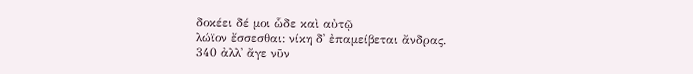δοκέει δέ μοι ὧδε καὶ αὐτῷ
λώϊον ἔσσεσθαι: νίκη δ᾽ ἐπαμείβεται ἄνδρας.
340 ἀλλ᾽ ἄγε νῦν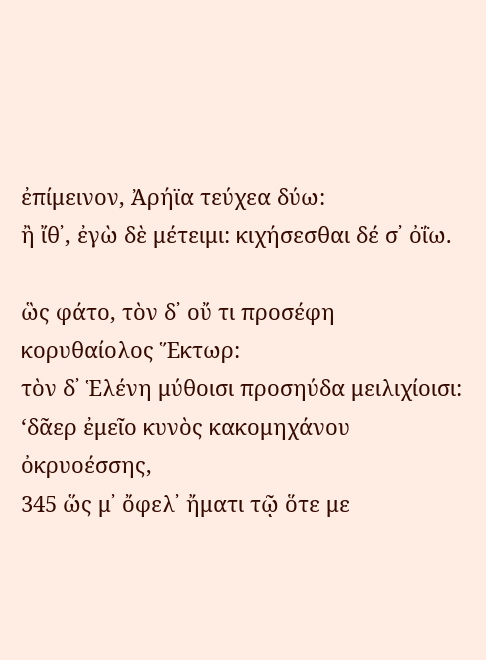ἐπίμεινον, Ἀρήϊα τεύχεα δύω:
ἢ ἴθ᾽, ἐγὼ δὲ μέτειμι: κιχήσεσθαι δέ σ᾽ ὀΐω.

ὣς φάτο, τὸν δ᾽ οὔ τι προσέφη κορυθαίολος Ἕκτωρ:
τὸν δ᾽ Ἑλένη μύθοισι προσηύδα μειλιχίοισι:
‘δᾶερ ἐμεῖο κυνὸς κακομηχάνου ὀκρυοέσσης,
345 ὥς μ᾽ ὄφελ᾽ ἤματι τῷ ὅτε με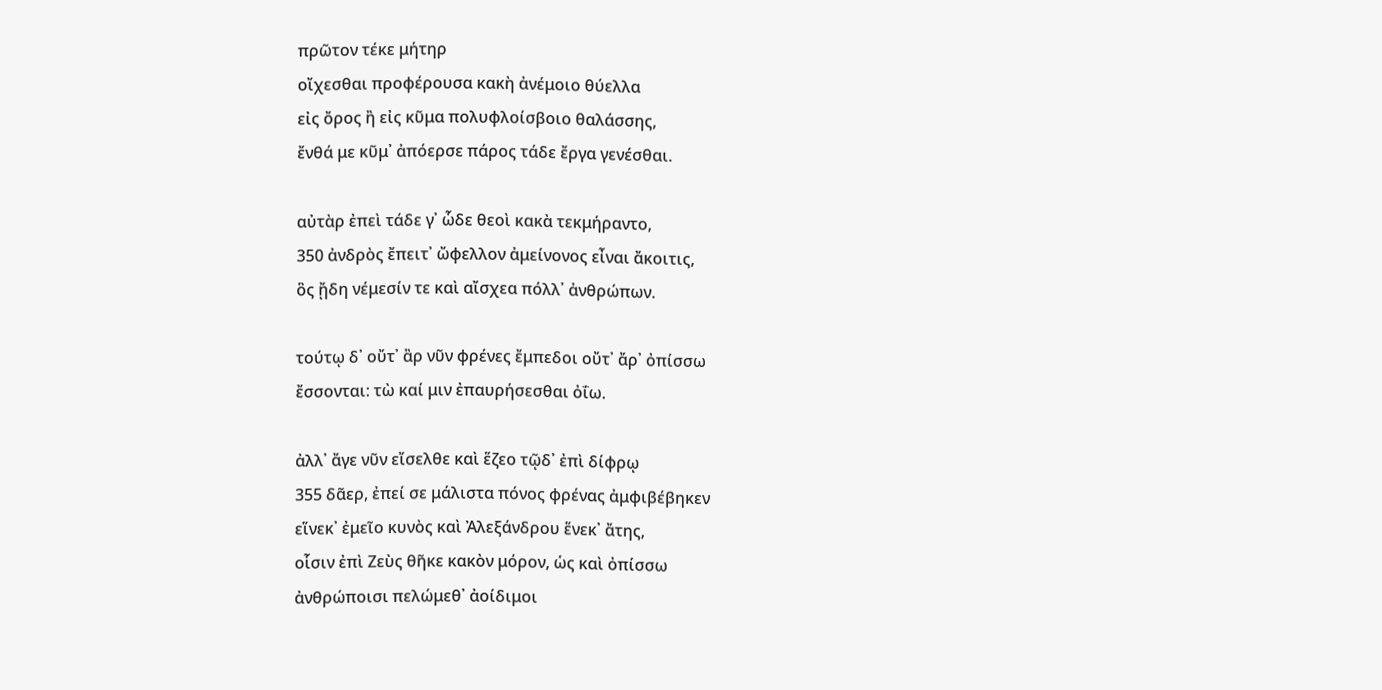πρῶτον τέκε μήτηρ
οἴχεσθαι προφέρουσα κακὴ ἀνέμοιο θύελλα
εἰς ὄρος ἢ εἰς κῦμα πολυφλοίσβοιο θαλάσσης,
ἔνθά με κῦμ᾽ ἀπόερσε πάρος τάδε ἔργα γενέσθαι.

αὐτὰρ ἐπεὶ τάδε γ᾽ ὧδε θεοὶ κακὰ τεκμήραντο,
350 ἀνδρὸς ἔπειτ᾽ ὤφελλον ἀμείνονος εἶναι ἄκοιτις,
ὃς ᾔδη νέμεσίν τε καὶ αἴσχεα πόλλ᾽ ἀνθρώπων.

τούτῳ δ᾽ οὔτ᾽ ἂρ νῦν φρένες ἔμπεδοι οὔτ᾽ ἄρ᾽ ὀπίσσω
ἔσσονται: τὼ καί μιν ἐπαυρήσεσθαι ὀΐω.

ἀλλ᾽ ἄγε νῦν εἴσελθε καὶ ἕζεο τῷδ᾽ ἐπὶ δίφρῳ
355 δᾶερ, ἐπεί σε μάλιστα πόνος φρένας ἀμφιβέβηκεν
εἵνεκ᾽ ἐμεῖο κυνὸς καὶ Ἀλεξάνδρου ἕνεκ᾽ ἄτης,
οἷσιν ἐπὶ Ζεὺς θῆκε κακὸν μόρον, ὡς καὶ ὀπίσσω
ἀνθρώποισι πελώμεθ᾽ ἀοίδιμοι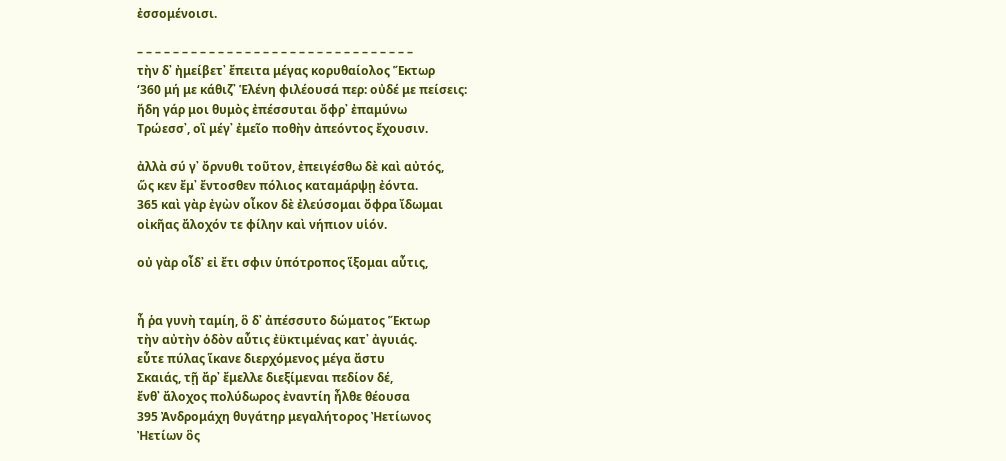ἐσσομένοισι.

– – – – – – – – – – – – – – – – – – – – – – – – – – – – – – –
τὴν δ᾽ ἠμείβετ᾽ ἔπειτα μέγας κορυθαίολος Ἕκτωρ
‘360 μή με κάθιζ᾽ Ἑλένη φιλέουσά περ: οὐδέ με πείσεις:
ἤδη γάρ μοι θυμὸς ἐπέσσυται ὄφρ᾽ ἐπαμύνω
Τρώεσσ᾽, οἳ μέγ᾽ ἐμεῖο ποθὴν ἀπεόντος ἔχουσιν.

ἀλλὰ σύ γ᾽ ὄρνυθι τοῦτον, ἐπειγέσθω δὲ καὶ αὐτός,
ὥς κεν ἔμ᾽ ἔντοσθεν πόλιος καταμάρψῃ ἐόντα.
365 καὶ γὰρ ἐγὼν οἶκον δὲ ἐλεύσομαι ὄφρα ἴδωμαι
οἰκῆας ἄλοχόν τε φίλην καὶ νήπιον υἱόν.

οὐ γὰρ οἶδ᾽ εἰ ἔτι σφιν ὑπότροπος ἵξομαι αὖτις,


ἦ ῥα γυνὴ ταμίη, ὃ δ᾽ ἀπέσσυτο δώματος Ἕκτωρ
τὴν αὐτὴν ὁδὸν αὖτις ἐϋκτιμένας κατ᾽ ἀγυιάς.
εὖτε πύλας ἵκανε διερχόμενος μέγα ἄστυ
Σκαιάς, τῇ ἄρ᾽ ἔμελλε διεξίμεναι πεδίον δέ,
ἔνθ᾽ ἄλοχος πολύδωρος ἐναντίη ἦλθε θέουσα
395 Ἀνδρομάχη θυγάτηρ μεγαλήτορος Ἠετίωνος
Ἠετίων ὃς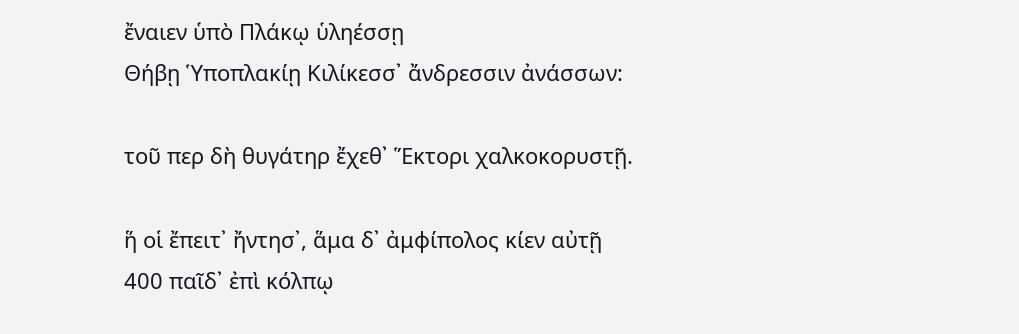ἔναιεν ὑπὸ Πλάκῳ ὑληέσσῃ
Θήβῃ Ὑποπλακίῃ Κιλίκεσσ᾽ ἄνδρεσσιν ἀνάσσων:

τοῦ περ δὴ θυγάτηρ ἔχεθ᾽ Ἕκτορι χαλκοκορυστῇ.

ἥ οἱ ἔπειτ᾽ ἤντησ᾽, ἅμα δ᾽ ἀμφίπολος κίεν αὐτῇ
400 παῖδ᾽ ἐπὶ κόλπῳ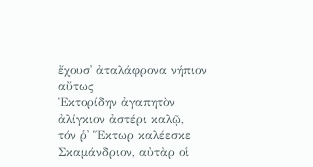ἔχουσ᾽ ἀταλάφρονα νήπιον αὔτως
Ἑκτορίδην ἀγαπητὸν ἀλίγκιον ἀστέρι καλῷ,
τόν ῥ᾽ Ἕκτωρ καλέεσκε Σκαμάνδριον, αὐτὰρ οἱ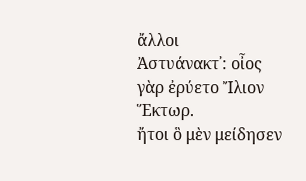ἄλλοι
Ἀστυάνακτ᾽: οἶος γὰρ ἐρύετο Ἴλιον Ἕκτωρ.
ἤτοι ὃ μὲν μείδησεν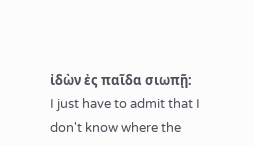ἰδὼν ἐς παῖδα σιωπῇ:
I just have to admit that I don't know where the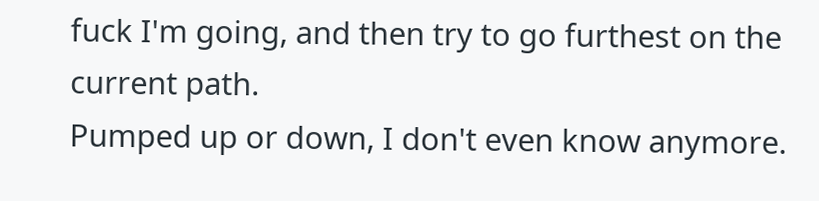fuck I'm going, and then try to go furthest on the current path.
Pumped up or down, I don't even know anymore.